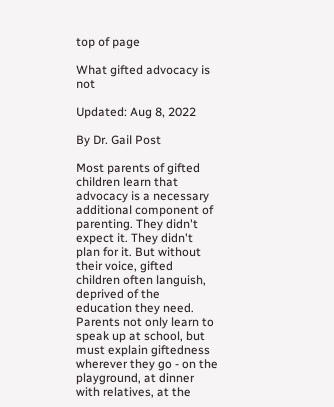top of page

What gifted advocacy is not

Updated: Aug 8, 2022

By Dr. Gail Post

Most parents of gifted children learn that advocacy is a necessary additional component of parenting. They didn't expect it. They didn't plan for it. But without their voice, gifted children often languish, deprived of the education they need. Parents not only learn to speak up at school, but must explain giftedness wherever they go - on the playground, at dinner with relatives, at the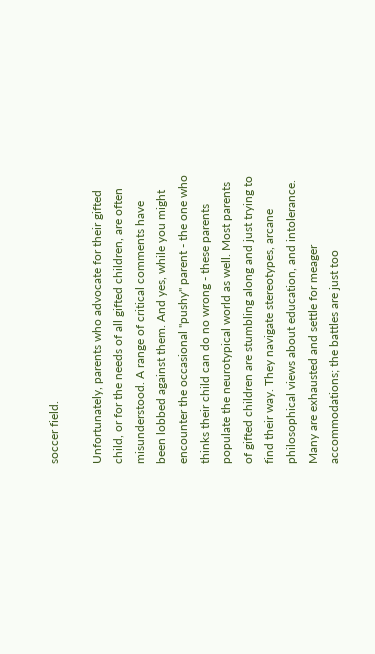soccer field.

Unfortunately, parents who advocate for their gifted child, or for the needs of all gifted children, are often misunderstood. A range of critical comments have been lobbed against them. And yes, while you might encounter the occasional "pushy" parent - the one who thinks their child can do no wrong - these parents populate the neurotypical world as well. Most parents of gifted children are stumbling along and just trying to find their way. They navigate stereotypes, arcane philosophical views about education, and intolerance. Many are exhausted and settle for meager accommodations; the battles are just too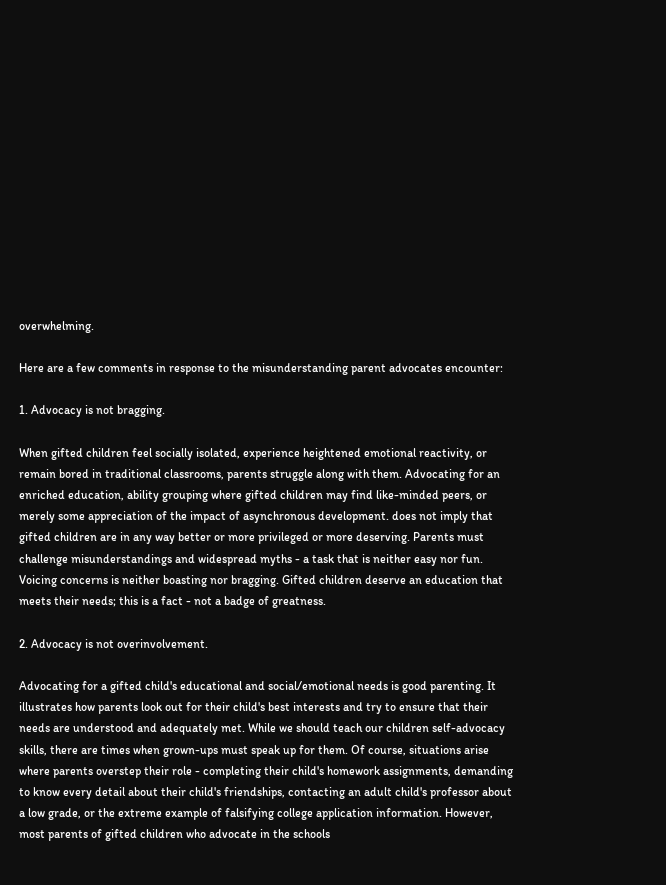overwhelming.

Here are a few comments in response to the misunderstanding parent advocates encounter:

1. Advocacy is not bragging.

When gifted children feel socially isolated, experience heightened emotional reactivity, or remain bored in traditional classrooms, parents struggle along with them. Advocating for an enriched education, ability grouping where gifted children may find like-minded peers, or merely some appreciation of the impact of asynchronous development. does not imply that gifted children are in any way better or more privileged or more deserving. Parents must challenge misunderstandings and widespread myths - a task that is neither easy nor fun. Voicing concerns is neither boasting nor bragging. Gifted children deserve an education that meets their needs; this is a fact - not a badge of greatness.

2. Advocacy is not overinvolvement.

Advocating for a gifted child's educational and social/emotional needs is good parenting. It illustrates how parents look out for their child's best interests and try to ensure that their needs are understood and adequately met. While we should teach our children self-advocacy skills, there are times when grown-ups must speak up for them. Of course, situations arise where parents overstep their role - completing their child's homework assignments, demanding to know every detail about their child's friendships, contacting an adult child's professor about a low grade, or the extreme example of falsifying college application information. However, most parents of gifted children who advocate in the schools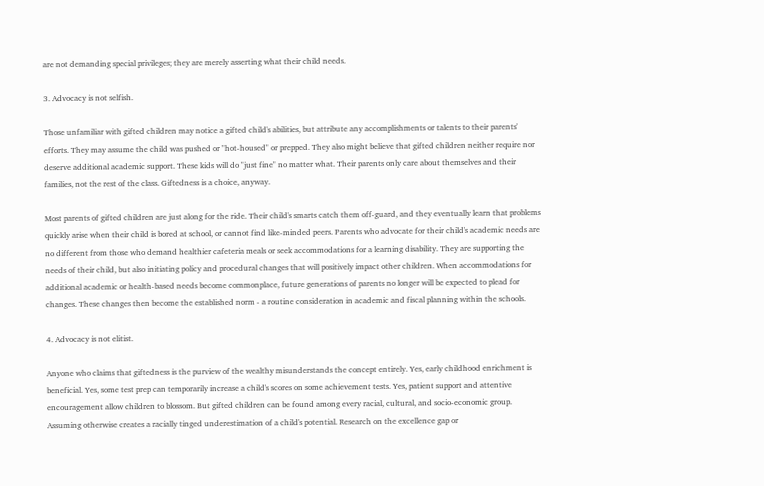are not demanding special privileges; they are merely asserting what their child needs.

3. Advocacy is not selfish.

Those unfamiliar with gifted children may notice a gifted child's abilities, but attribute any accomplishments or talents to their parents' efforts. They may assume the child was pushed or "hot-housed" or prepped. They also might believe that gifted children neither require nor deserve additional academic support. These kids will do "just fine" no matter what. Their parents only care about themselves and their families, not the rest of the class. Giftedness is a choice, anyway.

Most parents of gifted children are just along for the ride. Their child's smarts catch them off-guard, and they eventually learn that problems quickly arise when their child is bored at school, or cannot find like-minded peers. Parents who advocate for their child's academic needs are no different from those who demand healthier cafeteria meals or seek accommodations for a learning disability. They are supporting the needs of their child, but also initiating policy and procedural changes that will positively impact other children. When accommodations for additional academic or health-based needs become commonplace, future generations of parents no longer will be expected to plead for changes. These changes then become the established norm - a routine consideration in academic and fiscal planning within the schools.

4. Advocacy is not elitist.

Anyone who claims that giftedness is the purview of the wealthy misunderstands the concept entirely. Yes, early childhood enrichment is beneficial. Yes, some test prep can temporarily increase a child's scores on some achievement tests. Yes, patient support and attentive encouragement allow children to blossom. But gifted children can be found among every racial, cultural, and socio-economic group. Assuming otherwise creates a racially tinged underestimation of a child's potential. Research on the excellence gap or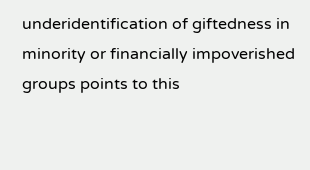underidentification of giftedness in minority or financially impoverished groups points to this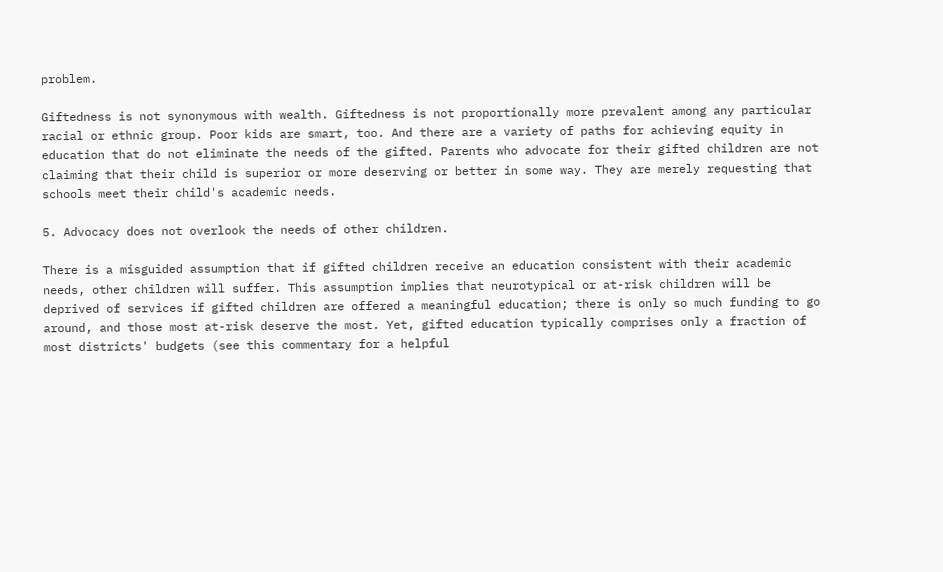problem.

Giftedness is not synonymous with wealth. Giftedness is not proportionally more prevalent among any particular racial or ethnic group. Poor kids are smart, too. And there are a variety of paths for achieving equity in education that do not eliminate the needs of the gifted. Parents who advocate for their gifted children are not claiming that their child is superior or more deserving or better in some way. They are merely requesting that schools meet their child's academic needs.

5. Advocacy does not overlook the needs of other children.

There is a misguided assumption that if gifted children receive an education consistent with their academic needs, other children will suffer. This assumption implies that neurotypical or at-risk children will be deprived of services if gifted children are offered a meaningful education; there is only so much funding to go around, and those most at-risk deserve the most. Yet, gifted education typically comprises only a fraction of most districts' budgets (see this commentary for a helpful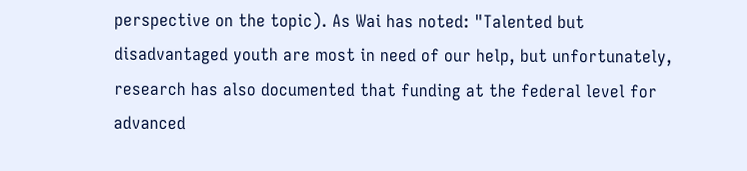perspective on the topic). As Wai has noted: "Talented but disadvantaged youth are most in need of our help, but unfortunately, research has also documented that funding at the federal level for advanced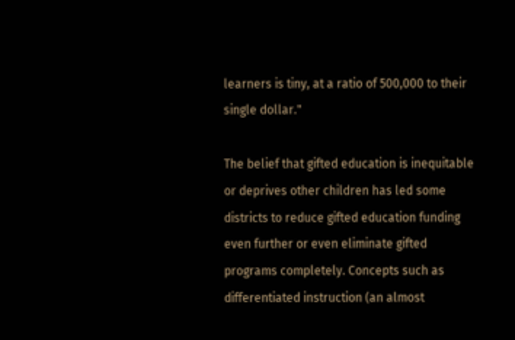learners is tiny, at a ratio of 500,000 to their single dollar."

The belief that gifted education is inequitable or deprives other children has led some districts to reduce gifted education funding even further or even eliminate gifted programs completely. Concepts such as differentiated instruction (an almost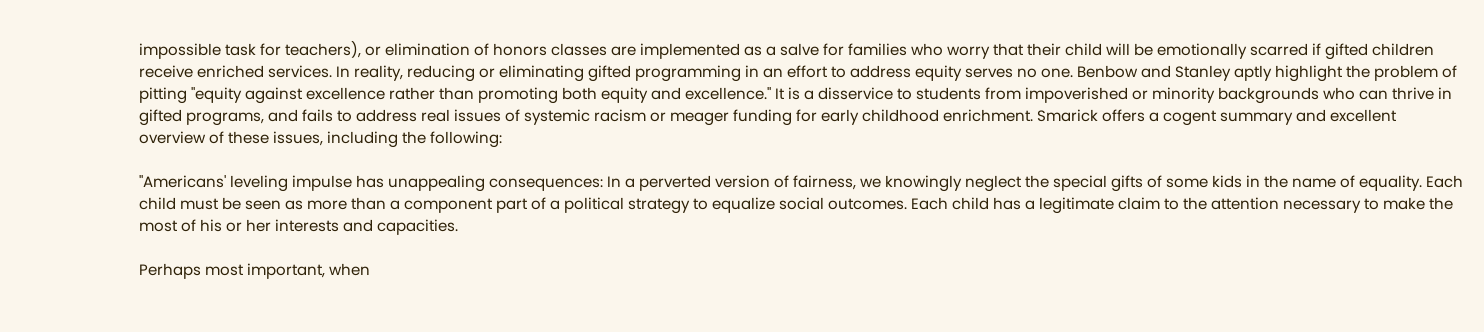impossible task for teachers), or elimination of honors classes are implemented as a salve for families who worry that their child will be emotionally scarred if gifted children receive enriched services. In reality, reducing or eliminating gifted programming in an effort to address equity serves no one. Benbow and Stanley aptly highlight the problem of pitting "equity against excellence rather than promoting both equity and excellence." It is a disservice to students from impoverished or minority backgrounds who can thrive in gifted programs, and fails to address real issues of systemic racism or meager funding for early childhood enrichment. Smarick offers a cogent summary and excellent overview of these issues, including the following:

"Americans' leveling impulse has unappealing consequences: In a perverted version of fairness, we knowingly neglect the special gifts of some kids in the name of equality. Each child must be seen as more than a component part of a political strategy to equalize social outcomes. Each child has a legitimate claim to the attention necessary to make the most of his or her interests and capacities.

Perhaps most important, when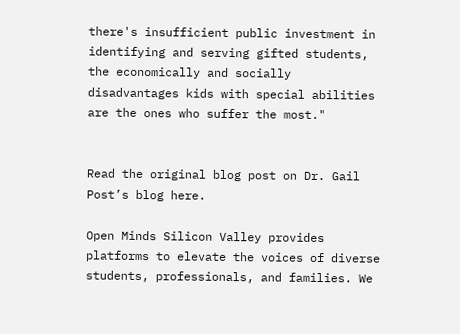there's insufficient public investment in identifying and serving gifted students, the economically and socially disadvantages kids with special abilities are the ones who suffer the most."


Read the original blog post on Dr. Gail Post’s blog here.

Open Minds Silicon Valley provides platforms to elevate the voices of diverse students, professionals, and families. We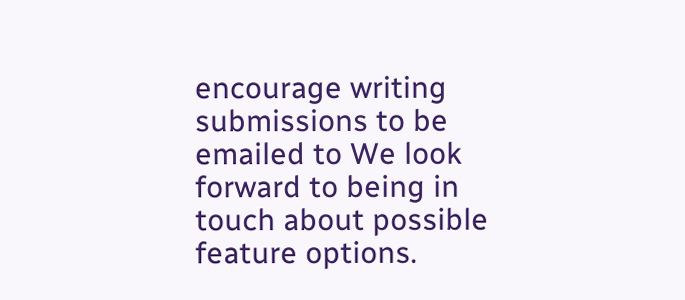encourage writing submissions to be emailed to We look forward to being in touch about possible feature options.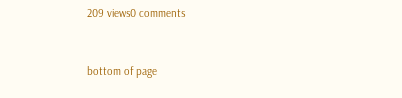209 views0 comments


bottom of page